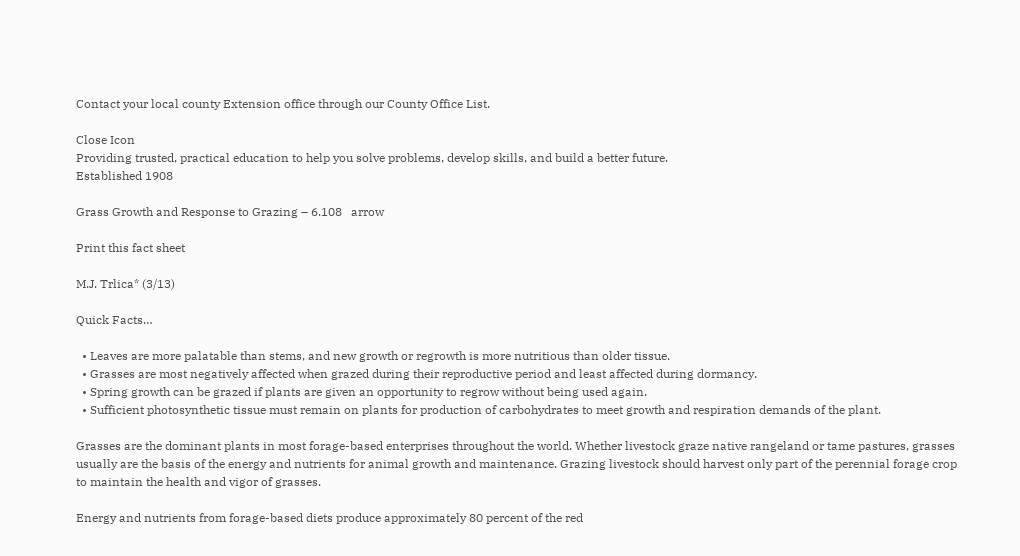Contact your local county Extension office through our County Office List.

Close Icon
Providing trusted, practical education to help you solve problems, develop skills, and build a better future.
Established 1908

Grass Growth and Response to Grazing – 6.108   arrow

Print this fact sheet

M.J. Trlica* (3/13)

Quick Facts…

  • Leaves are more palatable than stems, and new growth or regrowth is more nutritious than older tissue.
  • Grasses are most negatively affected when grazed during their reproductive period and least affected during dormancy.
  • Spring growth can be grazed if plants are given an opportunity to regrow without being used again.
  • Sufficient photosynthetic tissue must remain on plants for production of carbohydrates to meet growth and respiration demands of the plant.

Grasses are the dominant plants in most forage-based enterprises throughout the world. Whether livestock graze native rangeland or tame pastures, grasses usually are the basis of the energy and nutrients for animal growth and maintenance. Grazing livestock should harvest only part of the perennial forage crop to maintain the health and vigor of grasses.

Energy and nutrients from forage-based diets produce approximately 80 percent of the red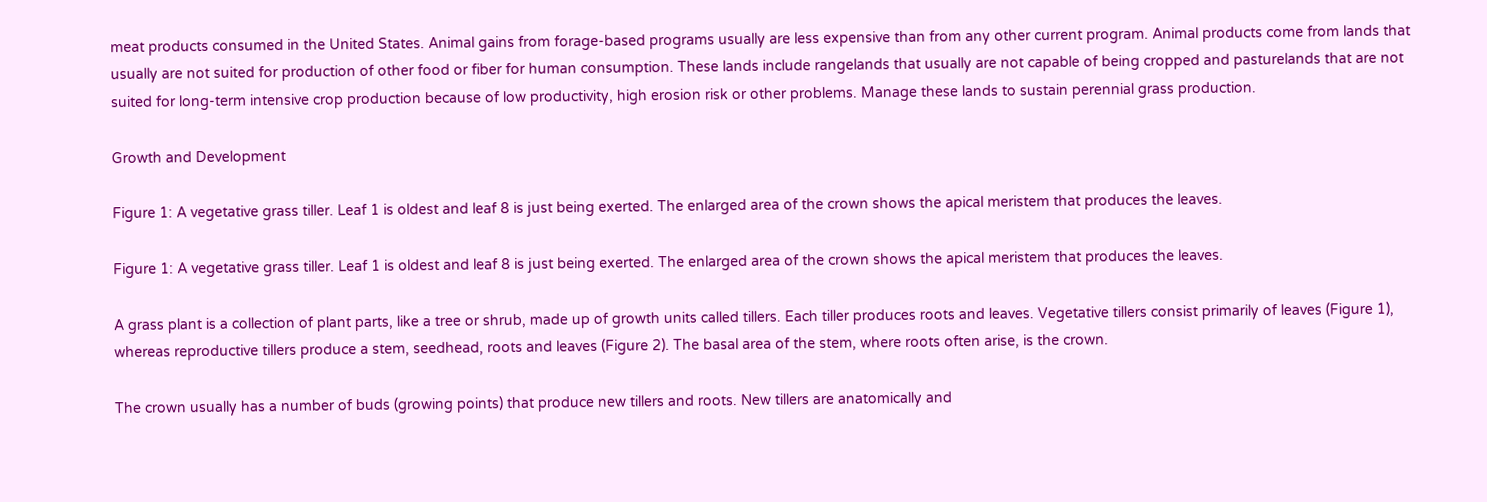meat products consumed in the United States. Animal gains from forage-based programs usually are less expensive than from any other current program. Animal products come from lands that usually are not suited for production of other food or fiber for human consumption. These lands include rangelands that usually are not capable of being cropped and pasturelands that are not suited for long-term intensive crop production because of low productivity, high erosion risk or other problems. Manage these lands to sustain perennial grass production.

Growth and Development

Figure 1: A vegetative grass tiller. Leaf 1 is oldest and leaf 8 is just being exerted. The enlarged area of the crown shows the apical meristem that produces the leaves.

Figure 1: A vegetative grass tiller. Leaf 1 is oldest and leaf 8 is just being exerted. The enlarged area of the crown shows the apical meristem that produces the leaves.

A grass plant is a collection of plant parts, like a tree or shrub, made up of growth units called tillers. Each tiller produces roots and leaves. Vegetative tillers consist primarily of leaves (Figure 1), whereas reproductive tillers produce a stem, seedhead, roots and leaves (Figure 2). The basal area of the stem, where roots often arise, is the crown.

The crown usually has a number of buds (growing points) that produce new tillers and roots. New tillers are anatomically and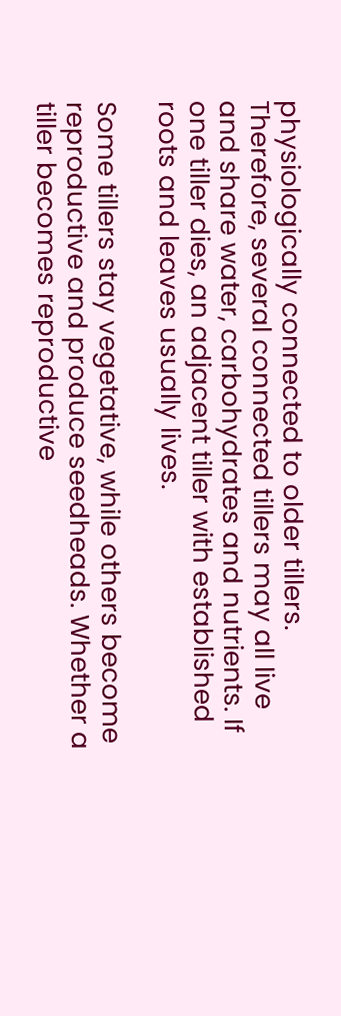physiologically connected to older tillers. Therefore, several connected tillers may all live and share water, carbohydrates and nutrients. If one tiller dies, an adjacent tiller with established roots and leaves usually lives.

Some tillers stay vegetative, while others become reproductive and produce seedheads. Whether a tiller becomes reproductive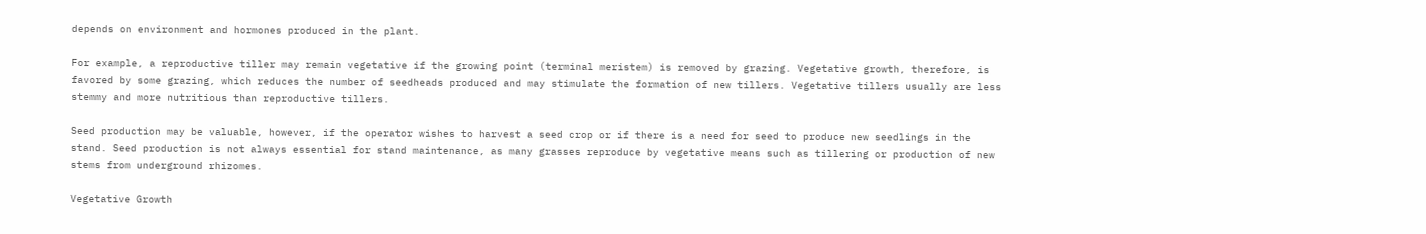depends on environment and hormones produced in the plant.

For example, a reproductive tiller may remain vegetative if the growing point (terminal meristem) is removed by grazing. Vegetative growth, therefore, is favored by some grazing, which reduces the number of seedheads produced and may stimulate the formation of new tillers. Vegetative tillers usually are less stemmy and more nutritious than reproductive tillers.

Seed production may be valuable, however, if the operator wishes to harvest a seed crop or if there is a need for seed to produce new seedlings in the stand. Seed production is not always essential for stand maintenance, as many grasses reproduce by vegetative means such as tillering or production of new stems from underground rhizomes.

Vegetative Growth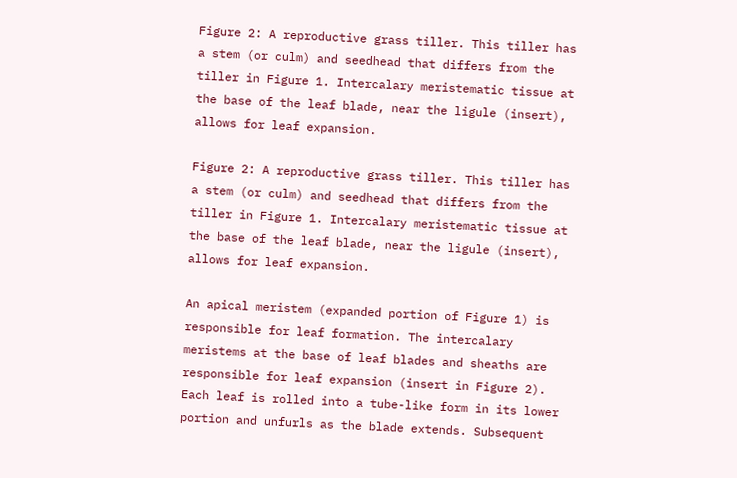Figure 2: A reproductive grass tiller. This tiller has a stem (or culm) and seedhead that differs from the tiller in Figure 1. Intercalary meristematic tissue at the base of the leaf blade, near the ligule (insert), allows for leaf expansion.

Figure 2: A reproductive grass tiller. This tiller has a stem (or culm) and seedhead that differs from the tiller in Figure 1. Intercalary meristematic tissue at the base of the leaf blade, near the ligule (insert), allows for leaf expansion.

An apical meristem (expanded portion of Figure 1) is responsible for leaf formation. The intercalary meristems at the base of leaf blades and sheaths are responsible for leaf expansion (insert in Figure 2). Each leaf is rolled into a tube-like form in its lower portion and unfurls as the blade extends. Subsequent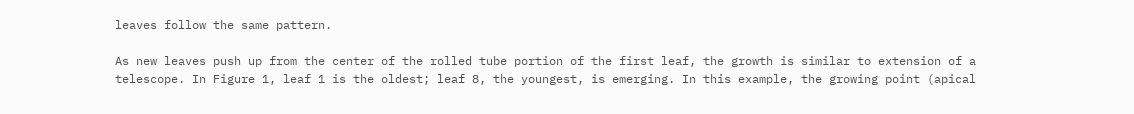leaves follow the same pattern.

As new leaves push up from the center of the rolled tube portion of the first leaf, the growth is similar to extension of a telescope. In Figure 1, leaf 1 is the oldest; leaf 8, the youngest, is emerging. In this example, the growing point (apical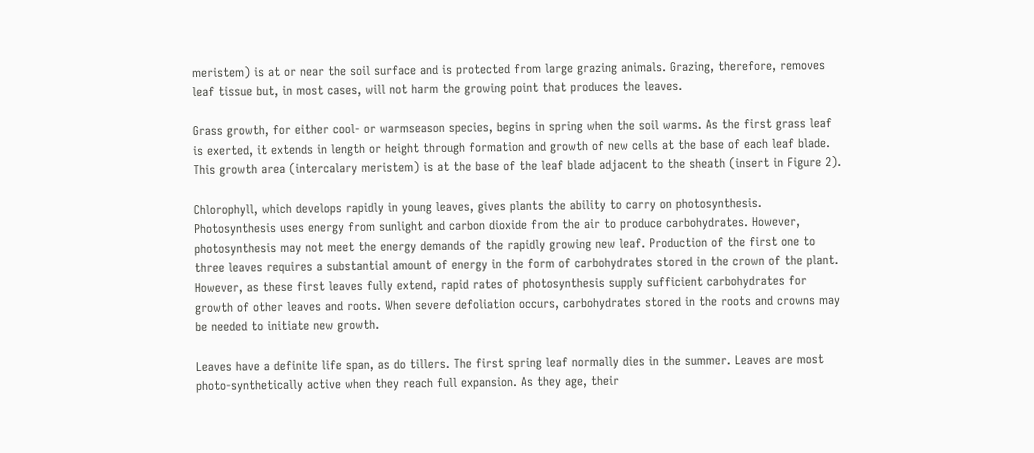meristem) is at or near the soil surface and is protected from large grazing animals. Grazing, therefore, removes leaf tissue but, in most cases, will not harm the growing point that produces the leaves.

Grass growth, for either cool- or warmseason species, begins in spring when the soil warms. As the first grass leaf is exerted, it extends in length or height through formation and growth of new cells at the base of each leaf blade. This growth area (intercalary meristem) is at the base of the leaf blade adjacent to the sheath (insert in Figure 2).

Chlorophyll, which develops rapidly in young leaves, gives plants the ability to carry on photosynthesis. Photosynthesis uses energy from sunlight and carbon dioxide from the air to produce carbohydrates. However, photosynthesis may not meet the energy demands of the rapidly growing new leaf. Production of the first one to three leaves requires a substantial amount of energy in the form of carbohydrates stored in the crown of the plant. However, as these first leaves fully extend, rapid rates of photosynthesis supply sufficient carbohydrates for growth of other leaves and roots. When severe defoliation occurs, carbohydrates stored in the roots and crowns may be needed to initiate new growth.

Leaves have a definite life span, as do tillers. The first spring leaf normally dies in the summer. Leaves are most photo-synthetically active when they reach full expansion. As they age, their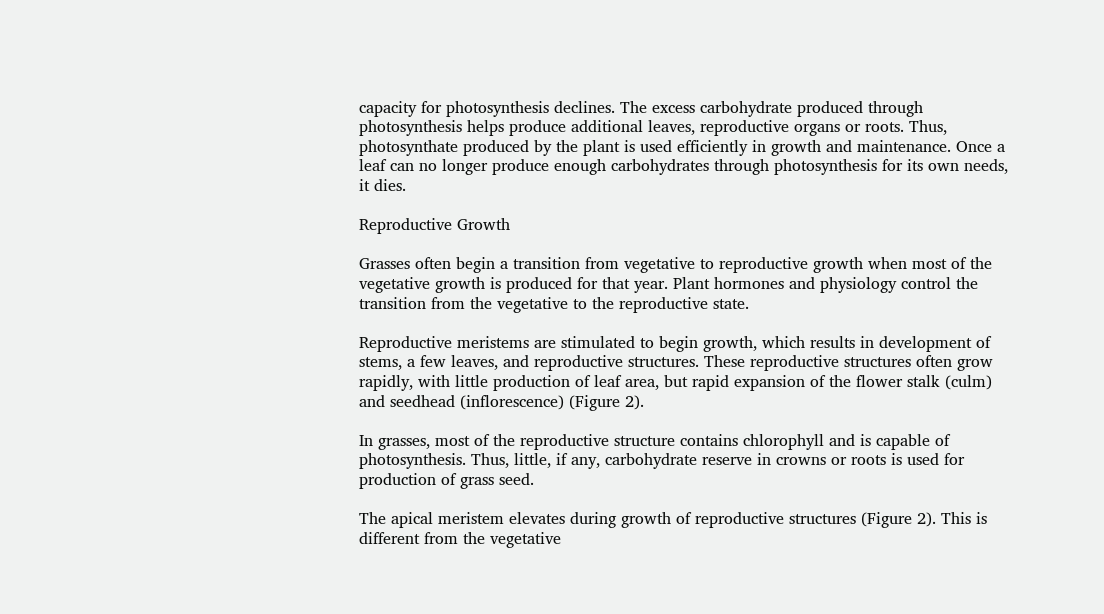capacity for photosynthesis declines. The excess carbohydrate produced through photosynthesis helps produce additional leaves, reproductive organs or roots. Thus, photosynthate produced by the plant is used efficiently in growth and maintenance. Once a leaf can no longer produce enough carbohydrates through photosynthesis for its own needs, it dies.

Reproductive Growth

Grasses often begin a transition from vegetative to reproductive growth when most of the vegetative growth is produced for that year. Plant hormones and physiology control the transition from the vegetative to the reproductive state.

Reproductive meristems are stimulated to begin growth, which results in development of stems, a few leaves, and reproductive structures. These reproductive structures often grow rapidly, with little production of leaf area, but rapid expansion of the flower stalk (culm) and seedhead (inflorescence) (Figure 2).

In grasses, most of the reproductive structure contains chlorophyll and is capable of photosynthesis. Thus, little, if any, carbohydrate reserve in crowns or roots is used for production of grass seed.

The apical meristem elevates during growth of reproductive structures (Figure 2). This is different from the vegetative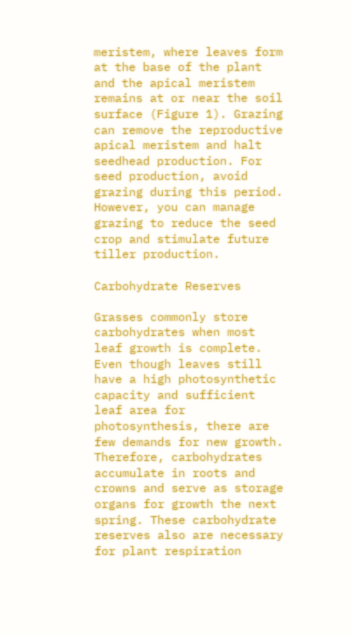meristem, where leaves form at the base of the plant and the apical meristem remains at or near the soil surface (Figure 1). Grazing can remove the reproductive apical meristem and halt seedhead production. For seed production, avoid grazing during this period. However, you can manage grazing to reduce the seed crop and stimulate future tiller production.

Carbohydrate Reserves

Grasses commonly store carbohydrates when most leaf growth is complete. Even though leaves still have a high photosynthetic capacity and sufficient leaf area for photosynthesis, there are few demands for new growth. Therefore, carbohydrates accumulate in roots and crowns and serve as storage organs for growth the next spring. These carbohydrate reserves also are necessary for plant respiration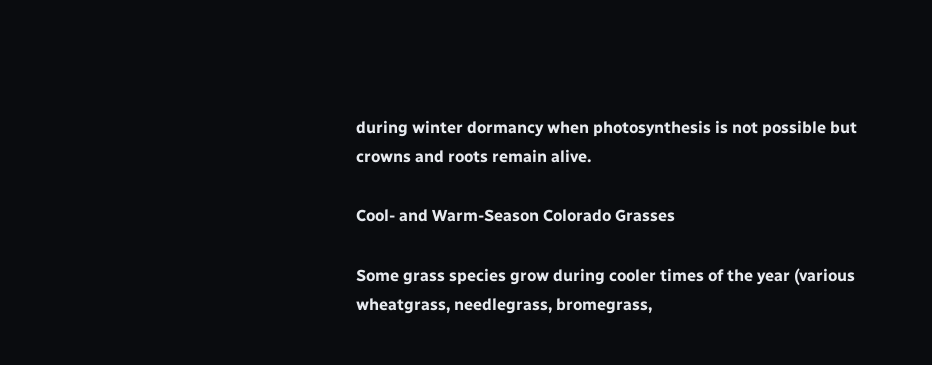during winter dormancy when photosynthesis is not possible but crowns and roots remain alive.

Cool- and Warm-Season Colorado Grasses

Some grass species grow during cooler times of the year (various wheatgrass, needlegrass, bromegrass,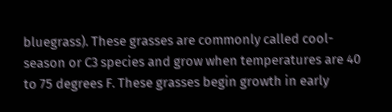bluegrass). These grasses are commonly called cool-season or C3 species and grow when temperatures are 40 to 75 degrees F. These grasses begin growth in early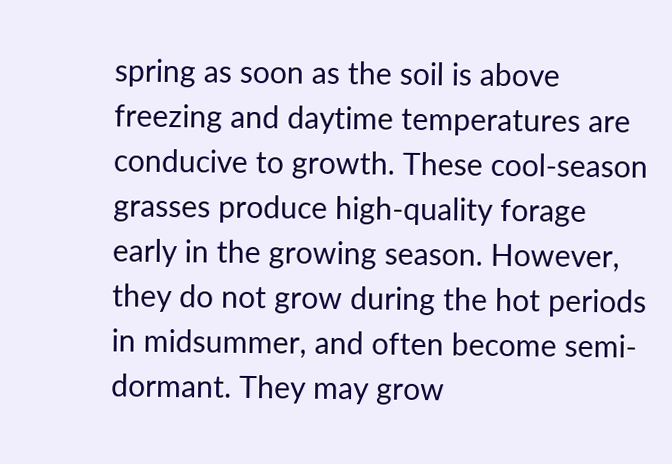spring as soon as the soil is above freezing and daytime temperatures are conducive to growth. These cool-season grasses produce high-quality forage early in the growing season. However, they do not grow during the hot periods in midsummer, and often become semi-dormant. They may grow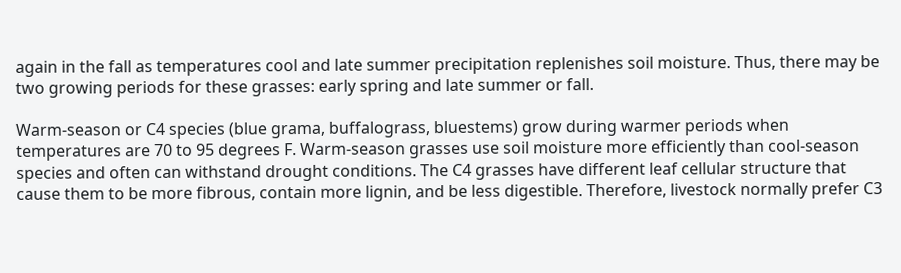again in the fall as temperatures cool and late summer precipitation replenishes soil moisture. Thus, there may be two growing periods for these grasses: early spring and late summer or fall.

Warm-season or C4 species (blue grama, buffalograss, bluestems) grow during warmer periods when temperatures are 70 to 95 degrees F. Warm-season grasses use soil moisture more efficiently than cool-season species and often can withstand drought conditions. The C4 grasses have different leaf cellular structure that cause them to be more fibrous, contain more lignin, and be less digestible. Therefore, livestock normally prefer C3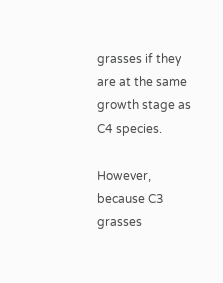grasses if they are at the same growth stage as C4 species.

However, because C3 grasses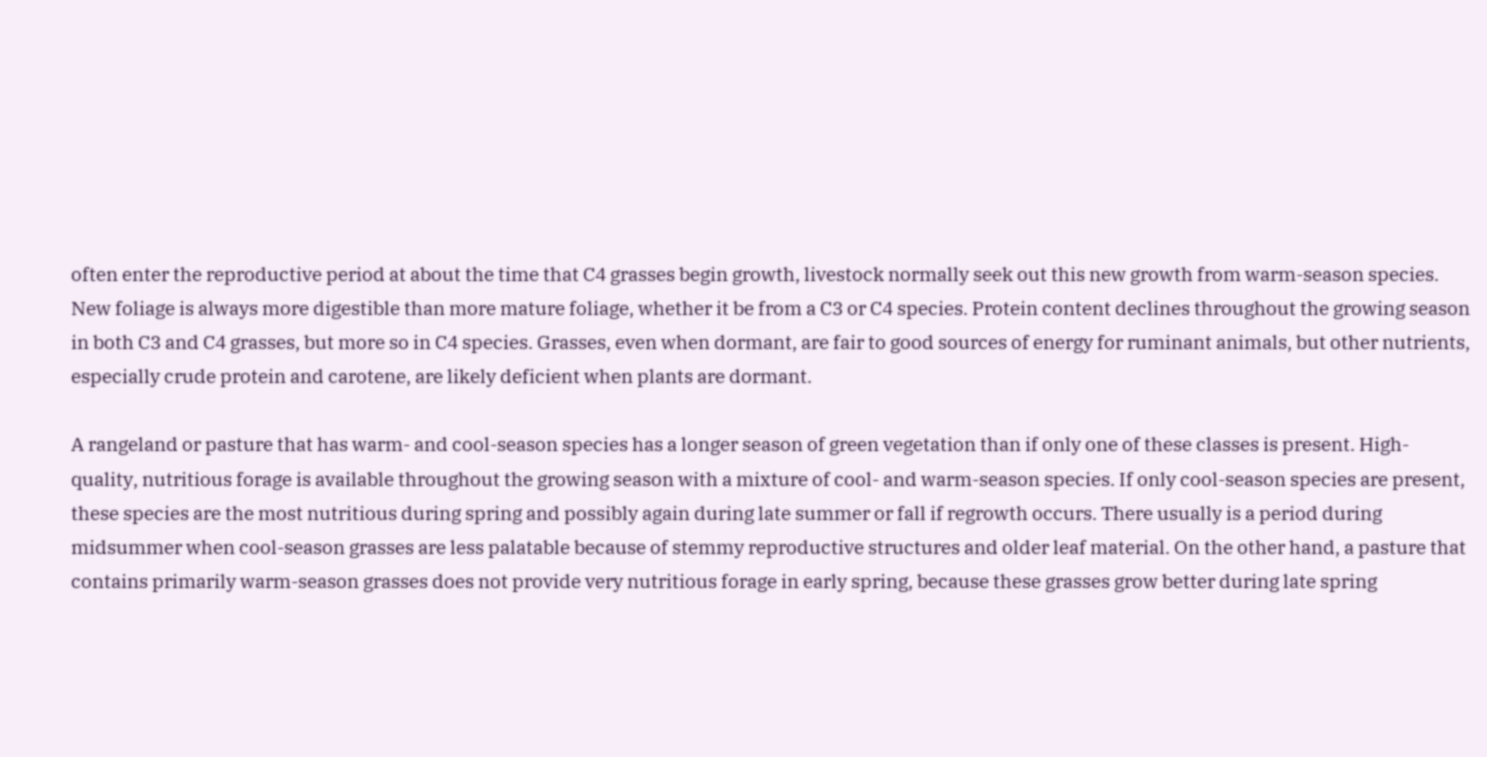often enter the reproductive period at about the time that C4 grasses begin growth, livestock normally seek out this new growth from warm-season species. New foliage is always more digestible than more mature foliage, whether it be from a C3 or C4 species. Protein content declines throughout the growing season in both C3 and C4 grasses, but more so in C4 species. Grasses, even when dormant, are fair to good sources of energy for ruminant animals, but other nutrients, especially crude protein and carotene, are likely deficient when plants are dormant.

A rangeland or pasture that has warm- and cool-season species has a longer season of green vegetation than if only one of these classes is present. High-quality, nutritious forage is available throughout the growing season with a mixture of cool- and warm-season species. If only cool-season species are present, these species are the most nutritious during spring and possibly again during late summer or fall if regrowth occurs. There usually is a period during midsummer when cool-season grasses are less palatable because of stemmy reproductive structures and older leaf material. On the other hand, a pasture that contains primarily warm-season grasses does not provide very nutritious forage in early spring, because these grasses grow better during late spring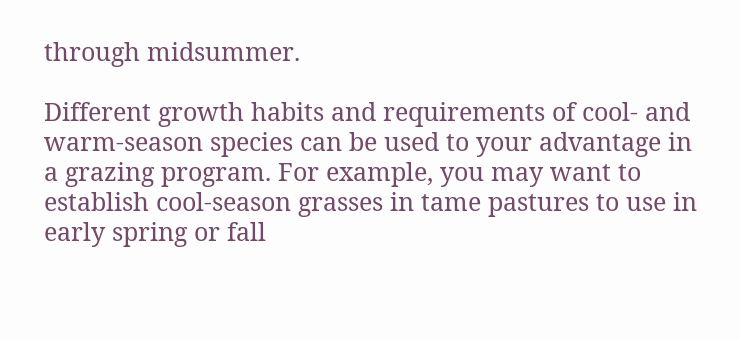through midsummer.

Different growth habits and requirements of cool- and warm-season species can be used to your advantage in a grazing program. For example, you may want to establish cool-season grasses in tame pastures to use in early spring or fall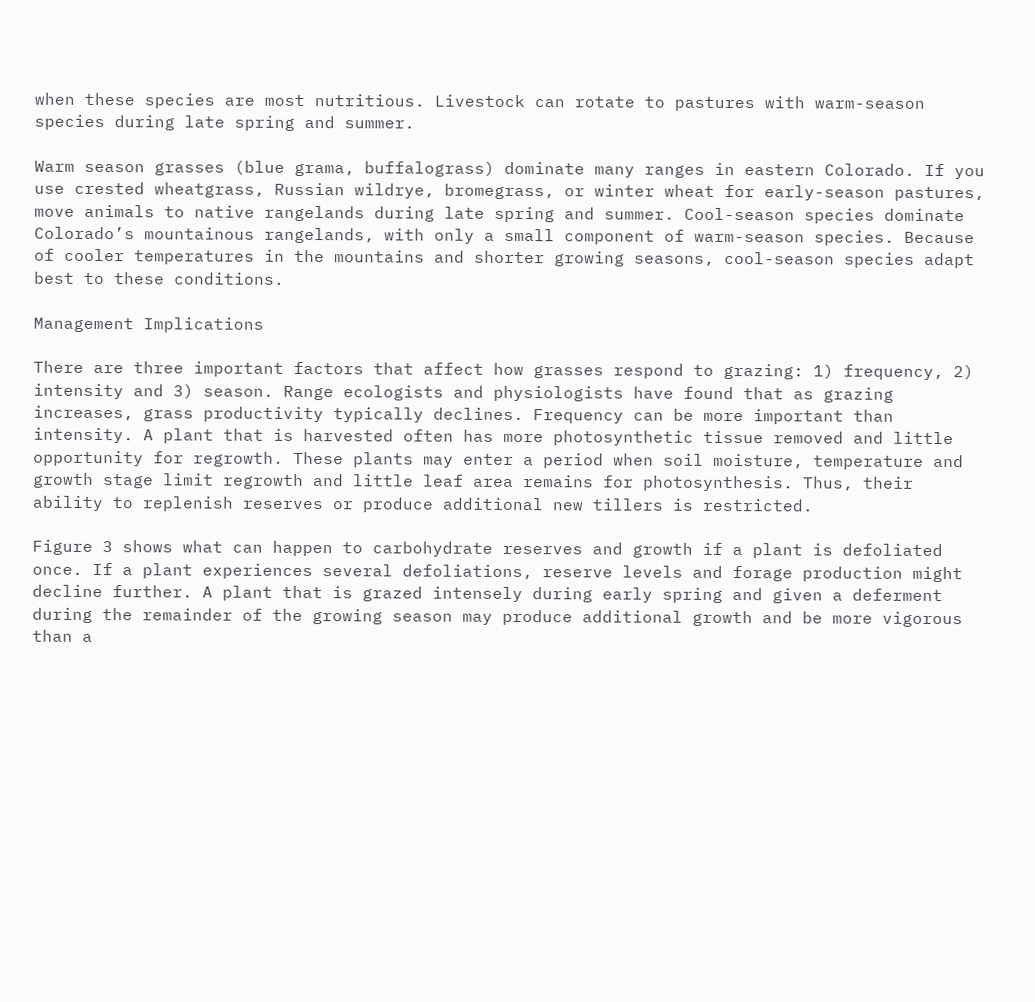when these species are most nutritious. Livestock can rotate to pastures with warm-season species during late spring and summer.

Warm season grasses (blue grama, buffalograss) dominate many ranges in eastern Colorado. If you use crested wheatgrass, Russian wildrye, bromegrass, or winter wheat for early-season pastures, move animals to native rangelands during late spring and summer. Cool-season species dominate Colorado’s mountainous rangelands, with only a small component of warm-season species. Because of cooler temperatures in the mountains and shorter growing seasons, cool-season species adapt best to these conditions.

Management Implications

There are three important factors that affect how grasses respond to grazing: 1) frequency, 2) intensity and 3) season. Range ecologists and physiologists have found that as grazing increases, grass productivity typically declines. Frequency can be more important than intensity. A plant that is harvested often has more photosynthetic tissue removed and little opportunity for regrowth. These plants may enter a period when soil moisture, temperature and growth stage limit regrowth and little leaf area remains for photosynthesis. Thus, their ability to replenish reserves or produce additional new tillers is restricted.

Figure 3 shows what can happen to carbohydrate reserves and growth if a plant is defoliated once. If a plant experiences several defoliations, reserve levels and forage production might decline further. A plant that is grazed intensely during early spring and given a deferment during the remainder of the growing season may produce additional growth and be more vigorous than a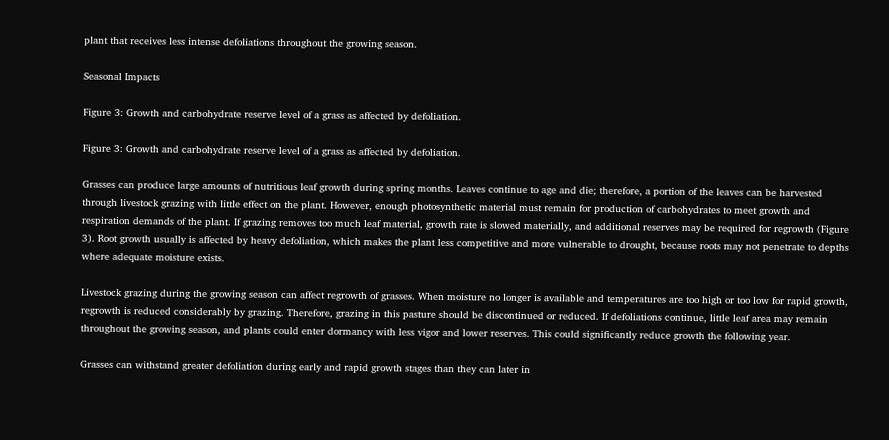plant that receives less intense defoliations throughout the growing season.

Seasonal Impacts

Figure 3: Growth and carbohydrate reserve level of a grass as affected by defoliation.

Figure 3: Growth and carbohydrate reserve level of a grass as affected by defoliation.

Grasses can produce large amounts of nutritious leaf growth during spring months. Leaves continue to age and die; therefore, a portion of the leaves can be harvested through livestock grazing with little effect on the plant. However, enough photosynthetic material must remain for production of carbohydrates to meet growth and respiration demands of the plant. If grazing removes too much leaf material, growth rate is slowed materially, and additional reserves may be required for regrowth (Figure 3). Root growth usually is affected by heavy defoliation, which makes the plant less competitive and more vulnerable to drought, because roots may not penetrate to depths where adequate moisture exists.

Livestock grazing during the growing season can affect regrowth of grasses. When moisture no longer is available and temperatures are too high or too low for rapid growth, regrowth is reduced considerably by grazing. Therefore, grazing in this pasture should be discontinued or reduced. If defoliations continue, little leaf area may remain throughout the growing season, and plants could enter dormancy with less vigor and lower reserves. This could significantly reduce growth the following year.

Grasses can withstand greater defoliation during early and rapid growth stages than they can later in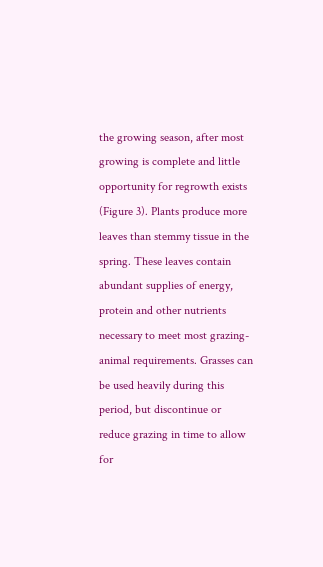the growing season, after most growing is complete and little opportunity for regrowth exists (Figure 3). Plants produce more leaves than stemmy tissue in the spring. These leaves contain abundant supplies of energy, protein and other nutrients necessary to meet most grazing-animal requirements. Grasses can be used heavily during this period, but discontinue or reduce grazing in time to allow for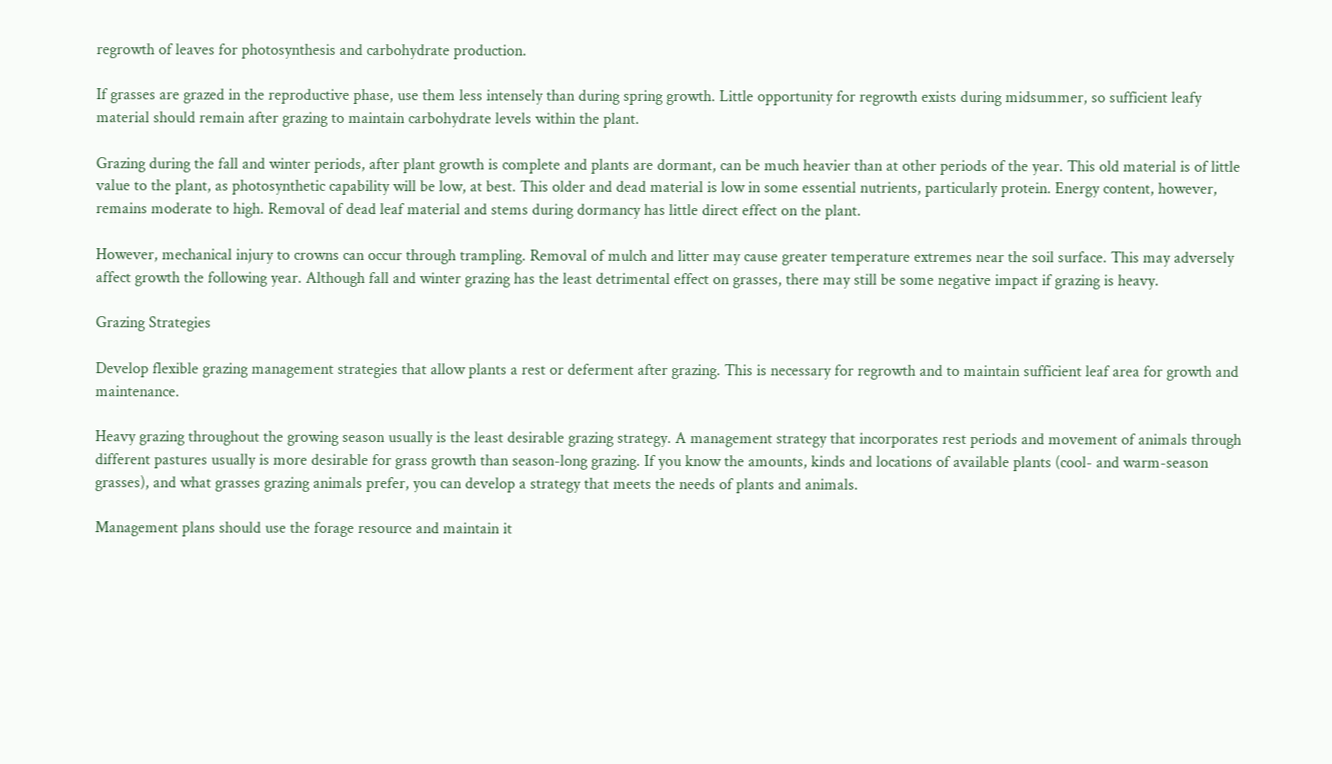regrowth of leaves for photosynthesis and carbohydrate production.

If grasses are grazed in the reproductive phase, use them less intensely than during spring growth. Little opportunity for regrowth exists during midsummer, so sufficient leafy material should remain after grazing to maintain carbohydrate levels within the plant.

Grazing during the fall and winter periods, after plant growth is complete and plants are dormant, can be much heavier than at other periods of the year. This old material is of little value to the plant, as photosynthetic capability will be low, at best. This older and dead material is low in some essential nutrients, particularly protein. Energy content, however, remains moderate to high. Removal of dead leaf material and stems during dormancy has little direct effect on the plant.

However, mechanical injury to crowns can occur through trampling. Removal of mulch and litter may cause greater temperature extremes near the soil surface. This may adversely affect growth the following year. Although fall and winter grazing has the least detrimental effect on grasses, there may still be some negative impact if grazing is heavy.

Grazing Strategies

Develop flexible grazing management strategies that allow plants a rest or deferment after grazing. This is necessary for regrowth and to maintain sufficient leaf area for growth and maintenance.

Heavy grazing throughout the growing season usually is the least desirable grazing strategy. A management strategy that incorporates rest periods and movement of animals through different pastures usually is more desirable for grass growth than season-long grazing. If you know the amounts, kinds and locations of available plants (cool- and warm-season grasses), and what grasses grazing animals prefer, you can develop a strategy that meets the needs of plants and animals.

Management plans should use the forage resource and maintain it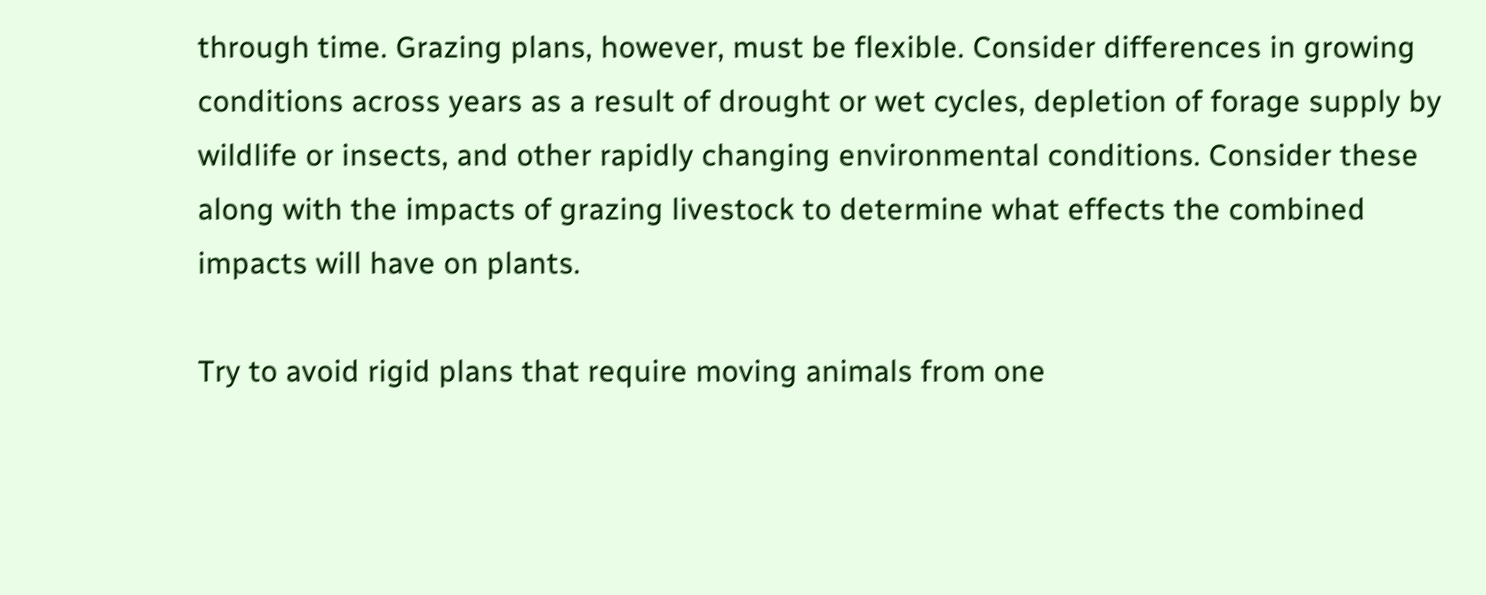through time. Grazing plans, however, must be flexible. Consider differences in growing conditions across years as a result of drought or wet cycles, depletion of forage supply by wildlife or insects, and other rapidly changing environmental conditions. Consider these along with the impacts of grazing livestock to determine what effects the combined impacts will have on plants.

Try to avoid rigid plans that require moving animals from one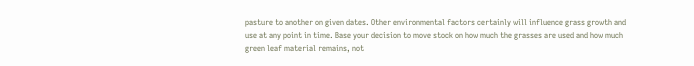pasture to another on given dates. Other environmental factors certainly will influence grass growth and use at any point in time. Base your decision to move stock on how much the grasses are used and how much green leaf material remains, not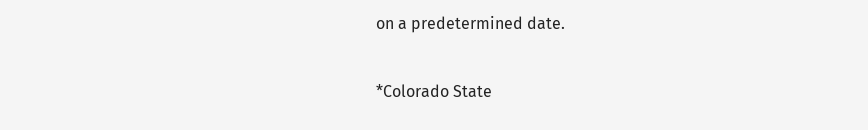on a predetermined date.

*Colorado State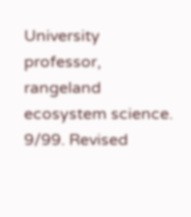University professor, rangeland ecosystem science. 9/99. Revised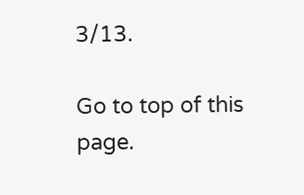3/13.

Go to top of this page.